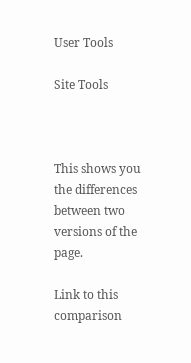User Tools

Site Tools



This shows you the differences between two versions of the page.

Link to this comparison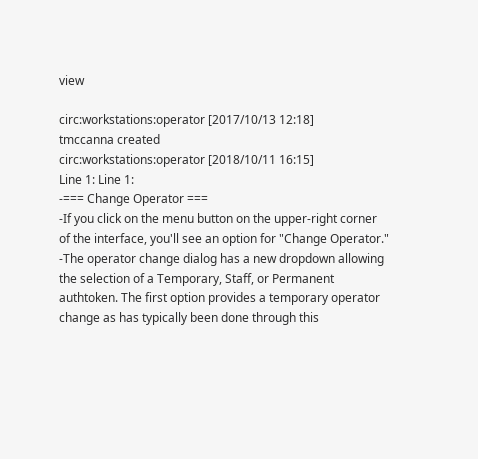view

circ:workstations:operator [2017/10/13 12:18]
tmccanna created
circ:workstations:operator [2018/10/11 16:15]
Line 1: Line 1:
-=== Change Operator ===
-If you click on the menu button on the upper-right corner of the interface, you'll see an option for "Change Operator."
-The operator change dialog has a new dropdown allowing the selection of a Temporary, Staff, or Permanent authtoken. The first option provides a temporary operator change as has typically been done through this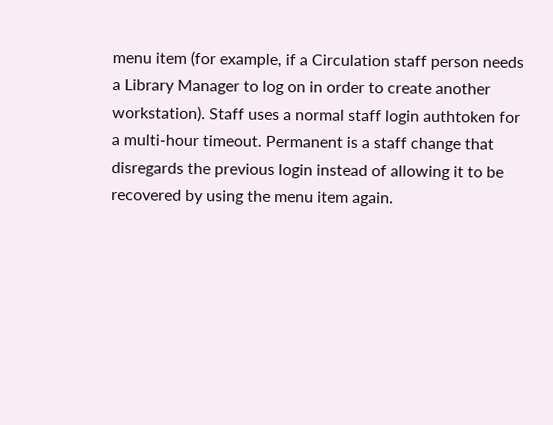menu item (for example, if a Circulation staff person needs a Library Manager to log on in order to create another workstation). Staff uses a normal staff login authtoken for a multi-hour timeout. Permanent is a staff change that disregards the previous login instead of allowing it to be recovered by using the menu item again.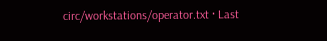circ/workstations/operator.txt · Last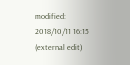modified: 2018/10/11 16:15 (external edit)